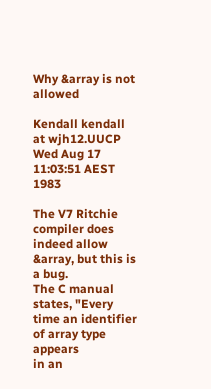Why &array is not allowed

Kendall kendall at wjh12.UUCP
Wed Aug 17 11:03:51 AEST 1983

The V7 Ritchie compiler does indeed allow &array, but this is a bug.
The C manual states, "Every time an identifier of array type appears
in an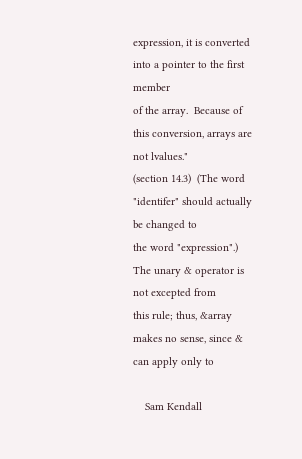expression, it is converted into a pointer to the first member
of the array.  Because of this conversion, arrays are not lvalues."
(section 14.3)  (The word "identifer" should actually be changed to
the word "expression".)  The unary & operator is not excepted from
this rule; thus, &array makes no sense, since & can apply only to

    Sam Kendall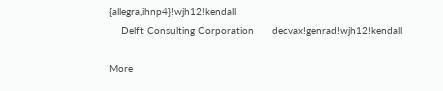{allegra,ihnp4}!wjh12!kendall
    Delft Consulting Corporation      decvax!genrad!wjh12!kendall

More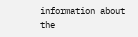information about the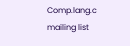Comp.lang.c mailing list